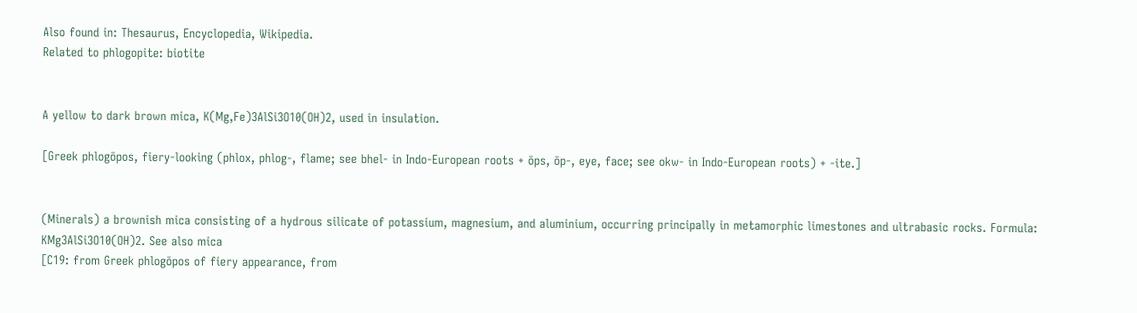Also found in: Thesaurus, Encyclopedia, Wikipedia.
Related to phlogopite: biotite


A yellow to dark brown mica, K(Mg,Fe)3AlSi3O10(OH)2, used in insulation.

[Greek phlogōpos, fiery-looking (phlox, phlog-, flame; see bhel- in Indo-European roots + ōps, ōp-, eye, face; see okw- in Indo-European roots) + -ite.]


(Minerals) a brownish mica consisting of a hydrous silicate of potassium, magnesium, and aluminium, occurring principally in metamorphic limestones and ultrabasic rocks. Formula: KMg3AlSi3O10(OH)2. See also mica
[C19: from Greek phlogōpos of fiery appearance, from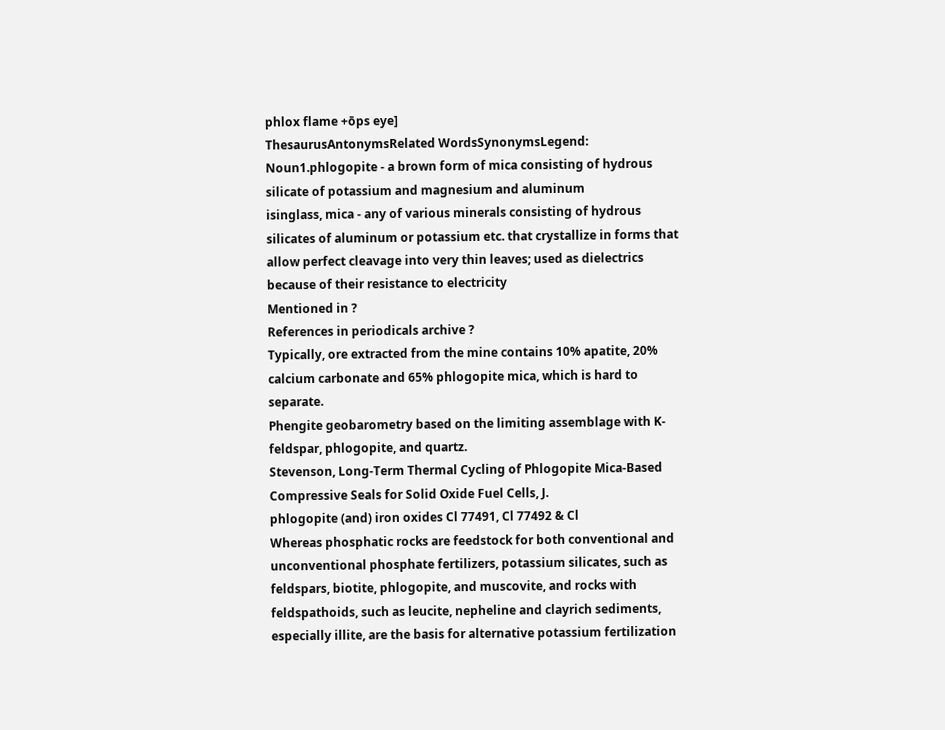phlox flame +ōps eye]
ThesaurusAntonymsRelated WordsSynonymsLegend:
Noun1.phlogopite - a brown form of mica consisting of hydrous silicate of potassium and magnesium and aluminum
isinglass, mica - any of various minerals consisting of hydrous silicates of aluminum or potassium etc. that crystallize in forms that allow perfect cleavage into very thin leaves; used as dielectrics because of their resistance to electricity
Mentioned in ?
References in periodicals archive ?
Typically, ore extracted from the mine contains 10% apatite, 20% calcium carbonate and 65% phlogopite mica, which is hard to separate.
Phengite geobarometry based on the limiting assemblage with K-feldspar, phlogopite, and quartz.
Stevenson, Long-Term Thermal Cycling of Phlogopite Mica-Based Compressive Seals for Solid Oxide Fuel Cells, J.
phlogopite (and) iron oxides Cl 77491, Cl 77492 & Cl
Whereas phosphatic rocks are feedstock for both conventional and unconventional phosphate fertilizers, potassium silicates, such as feldspars, biotite, phlogopite, and muscovite, and rocks with feldspathoids, such as leucite, nepheline and clayrich sediments, especially illite, are the basis for alternative potassium fertilization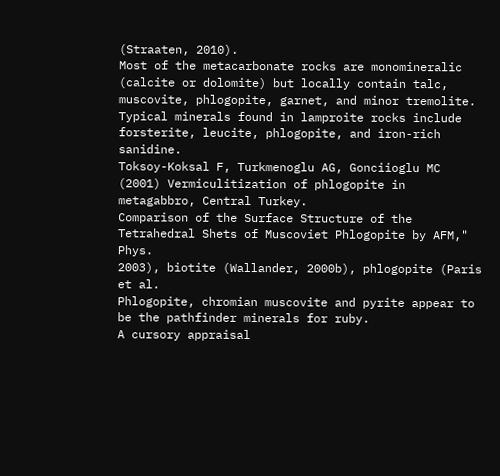(Straaten, 2010).
Most of the metacarbonate rocks are monomineralic (calcite or dolomite) but locally contain talc, muscovite, phlogopite, garnet, and minor tremolite.
Typical minerals found in lamproite rocks include forsterite, leucite, phlogopite, and iron-rich sanidine.
Toksoy-Koksal F, Turkmenoglu AG, Gonciioglu MC (2001) Vermiculitization of phlogopite in metagabbro, Central Turkey.
Comparison of the Surface Structure of the Tetrahedral Shets of Muscoviet Phlogopite by AFM," Phys.
2003), biotite (Wallander, 2000b), phlogopite (Paris et al.
Phlogopite, chromian muscovite and pyrite appear to be the pathfinder minerals for ruby.
A cursory appraisal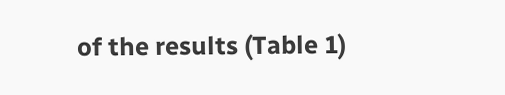of the results (Table 1)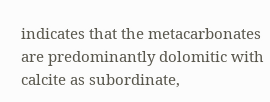indicates that the metacarbonates are predominantly dolomitic with calcite as subordinate,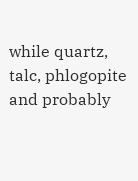while quartz, talc, phlogopite and probably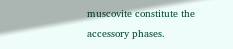muscovite constitute the accessory phases.